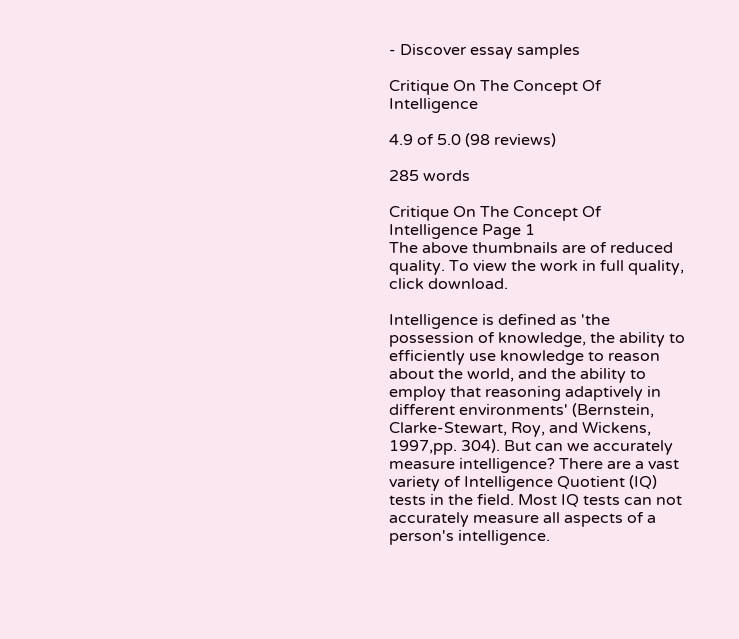- Discover essay samples

Critique On The Concept Of Intelligence

4.9 of 5.0 (98 reviews)

285 words

Critique On The Concept Of Intelligence Page 1
The above thumbnails are of reduced quality. To view the work in full quality, click download.

Intelligence is defined as 'the possession of knowledge, the ability to efficiently use knowledge to reason about the world, and the ability to employ that reasoning adaptively in different environments' (Bernstein, Clarke-Stewart, Roy, and Wickens, 1997,pp. 304). But can we accurately measure intelligence? There are a vast variety of Intelligence Quotient (IQ) tests in the field. Most IQ tests can not accurately measure all aspects of a person's intelligence.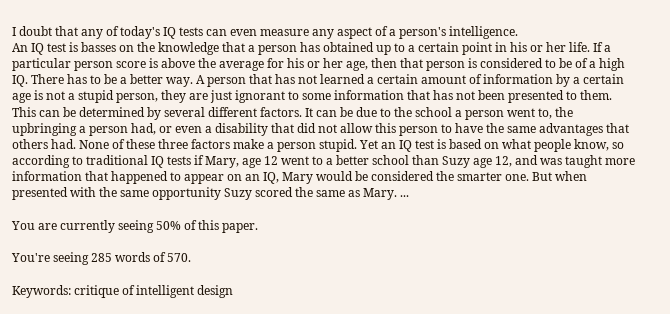I doubt that any of today's IQ tests can even measure any aspect of a person's intelligence.
An IQ test is basses on the knowledge that a person has obtained up to a certain point in his or her life. If a particular person score is above the average for his or her age, then that person is considered to be of a high IQ. There has to be a better way. A person that has not learned a certain amount of information by a certain age is not a stupid person, they are just ignorant to some information that has not been presented to them. This can be determined by several different factors. It can be due to the school a person went to, the upbringing a person had, or even a disability that did not allow this person to have the same advantages that others had. None of these three factors make a person stupid. Yet an IQ test is based on what people know, so according to traditional IQ tests if Mary, age 12 went to a better school than Suzy age 12, and was taught more information that happened to appear on an IQ, Mary would be considered the smarter one. But when presented with the same opportunity Suzy scored the same as Mary. ...

You are currently seeing 50% of this paper.

You're seeing 285 words of 570.

Keywords: critique of intelligent design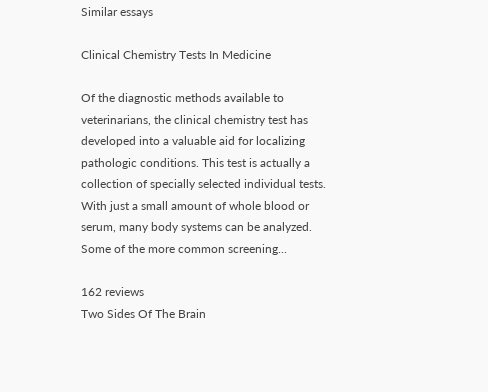Similar essays

Clinical Chemistry Tests In Medicine

Of the diagnostic methods available to veterinarians, the clinical chemistry test has developed into a valuable aid for localizing pathologic conditions. This test is actually a collection of specially selected individual tests. With just a small amount of whole blood or serum, many body systems can be analyzed. Some of the more common screening...

162 reviews
Two Sides Of The Brain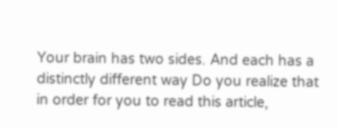Your brain has two sides. And each has a distinctly different way Do you realize that in order for you to read this article,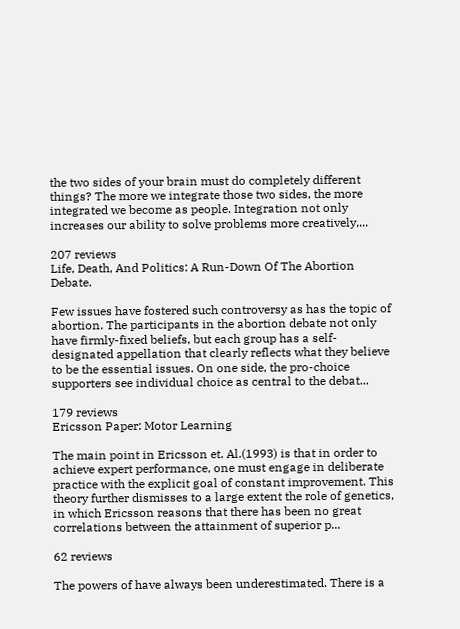the two sides of your brain must do completely different things? The more we integrate those two sides, the more integrated we become as people. Integration not only increases our ability to solve problems more creatively,...

207 reviews
Life, Death, And Politics: A Run-Down Of The Abortion Debate.

Few issues have fostered such controversy as has the topic of abortion. The participants in the abortion debate not only have firmly-fixed beliefs, but each group has a self-designated appellation that clearly reflects what they believe to be the essential issues. On one side, the pro-choice supporters see individual choice as central to the debat...

179 reviews
Ericsson Paper: Motor Learning

The main point in Ericsson et. Al.(1993) is that in order to achieve expert performance, one must engage in deliberate practice with the explicit goal of constant improvement. This theory further dismisses to a large extent the role of genetics, in which Ericsson reasons that there has been no great correlations between the attainment of superior p...

62 reviews

The powers of have always been underestimated. There is a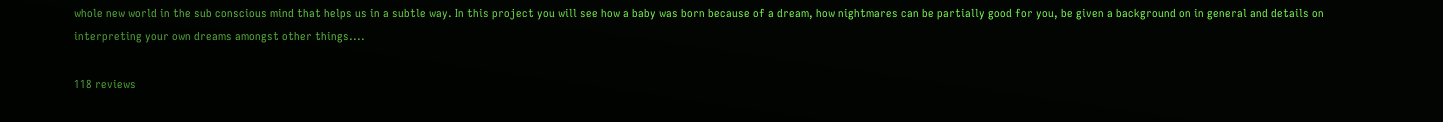whole new world in the sub conscious mind that helps us in a subtle way. In this project you will see how a baby was born because of a dream, how nightmares can be partially good for you, be given a background on in general and details on interpreting your own dreams amongst other things....

118 reviews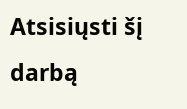Atsisiųsti šį darbą